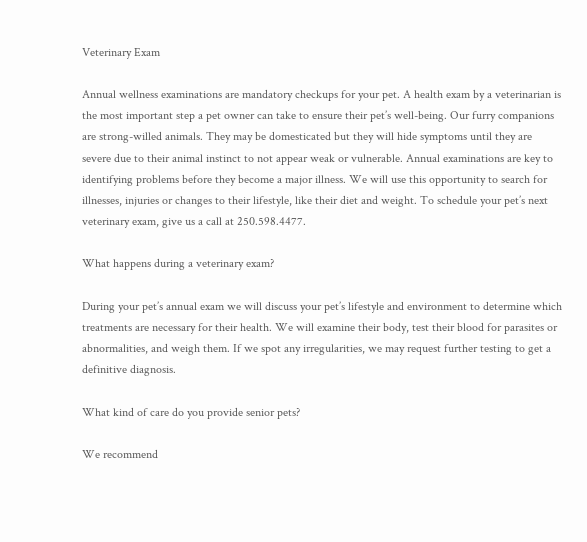Veterinary Exam

Annual wellness examinations are mandatory checkups for your pet. A health exam by a veterinarian is the most important step a pet owner can take to ensure their pet’s well-being. Our furry companions are strong-willed animals. They may be domesticated but they will hide symptoms until they are severe due to their animal instinct to not appear weak or vulnerable. Annual examinations are key to identifying problems before they become a major illness. We will use this opportunity to search for illnesses, injuries or changes to their lifestyle, like their diet and weight. To schedule your pet’s next veterinary exam, give us a call at 250.598.4477.

What happens during a veterinary exam?

During your pet’s annual exam we will discuss your pet’s lifestyle and environment to determine which treatments are necessary for their health. We will examine their body, test their blood for parasites or abnormalities, and weigh them. If we spot any irregularities, we may request further testing to get a definitive diagnosis.

What kind of care do you provide senior pets?

We recommend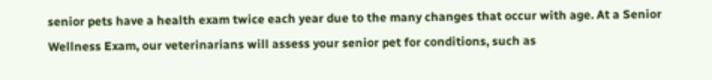senior pets have a health exam twice each year due to the many changes that occur with age. At a Senior Wellness Exam, our veterinarians will assess your senior pet for conditions, such as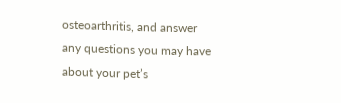osteoarthritis, and answer any questions you may have about your pet’s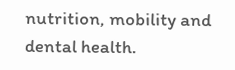nutrition, mobility and dental health.